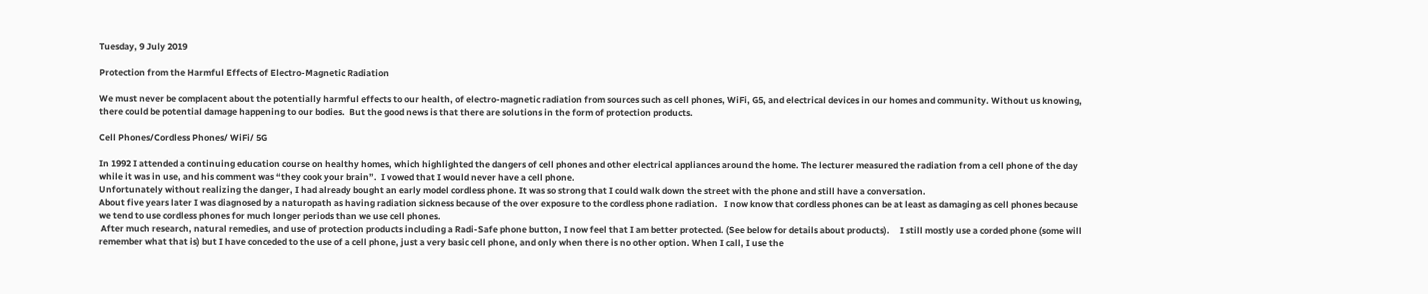Tuesday, 9 July 2019

Protection from the Harmful Effects of Electro-Magnetic Radiation

We must never be complacent about the potentially harmful effects to our health, of electro-magnetic radiation from sources such as cell phones, WiFi, G5, and electrical devices in our homes and community. Without us knowing, there could be potential damage happening to our bodies.  But the good news is that there are solutions in the form of protection products.

Cell Phones/Cordless Phones/ WiFi/ 5G

In 1992 I attended a continuing education course on healthy homes, which highlighted the dangers of cell phones and other electrical appliances around the home. The lecturer measured the radiation from a cell phone of the day while it was in use, and his comment was “they cook your brain”.  I vowed that I would never have a cell phone.
Unfortunately without realizing the danger, I had already bought an early model cordless phone. It was so strong that I could walk down the street with the phone and still have a conversation.
About five years later I was diagnosed by a naturopath as having radiation sickness because of the over exposure to the cordless phone radiation.   I now know that cordless phones can be at least as damaging as cell phones because we tend to use cordless phones for much longer periods than we use cell phones.
 After much research, natural remedies, and use of protection products including a Radi-Safe phone button, I now feel that I am better protected. (See below for details about products).     I still mostly use a corded phone (some will remember what that is) but I have conceded to the use of a cell phone, just a very basic cell phone, and only when there is no other option. When I call, I use the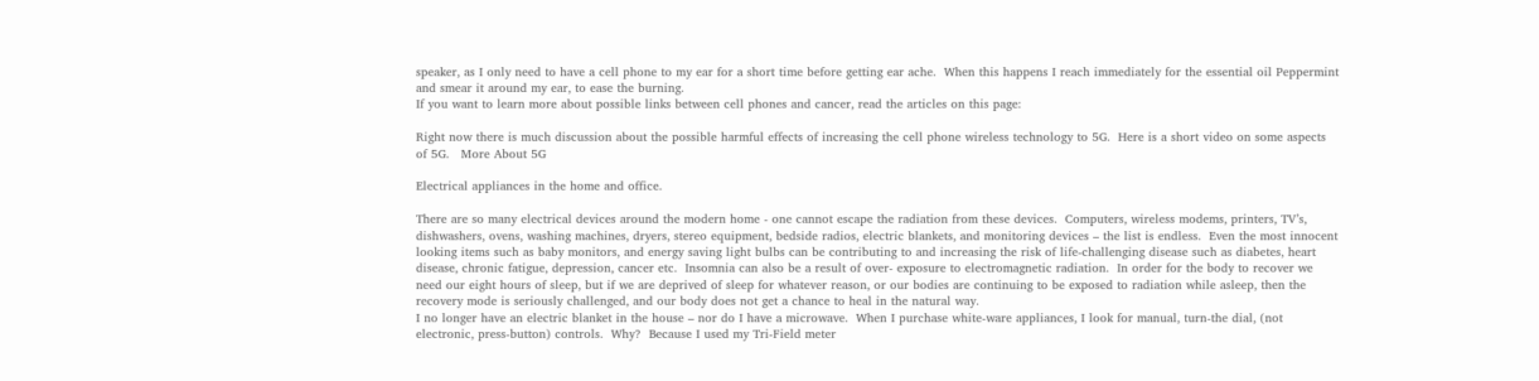speaker, as I only need to have a cell phone to my ear for a short time before getting ear ache.  When this happens I reach immediately for the essential oil Peppermint and smear it around my ear, to ease the burning.
If you want to learn more about possible links between cell phones and cancer, read the articles on this page:

Right now there is much discussion about the possible harmful effects of increasing the cell phone wireless technology to 5G.  Here is a short video on some aspects of 5G.   More About 5G

Electrical appliances in the home and office.

There are so many electrical devices around the modern home - one cannot escape the radiation from these devices.  Computers, wireless modems, printers, TV’s, dishwashers, ovens, washing machines, dryers, stereo equipment, bedside radios, electric blankets, and monitoring devices – the list is endless.  Even the most innocent looking items such as baby monitors, and energy saving light bulbs can be contributing to and increasing the risk of life-challenging disease such as diabetes, heart disease, chronic fatigue, depression, cancer etc.  Insomnia can also be a result of over- exposure to electromagnetic radiation.  In order for the body to recover we need our eight hours of sleep, but if we are deprived of sleep for whatever reason, or our bodies are continuing to be exposed to radiation while asleep, then the recovery mode is seriously challenged, and our body does not get a chance to heal in the natural way.
I no longer have an electric blanket in the house – nor do I have a microwave.  When I purchase white-ware appliances, I look for manual, turn-the dial, (not electronic, press-button) controls.  Why?  Because I used my Tri-Field meter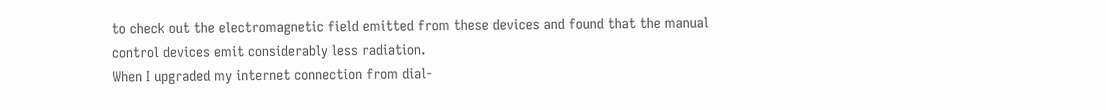to check out the electromagnetic field emitted from these devices and found that the manual control devices emit considerably less radiation.
When I upgraded my internet connection from dial-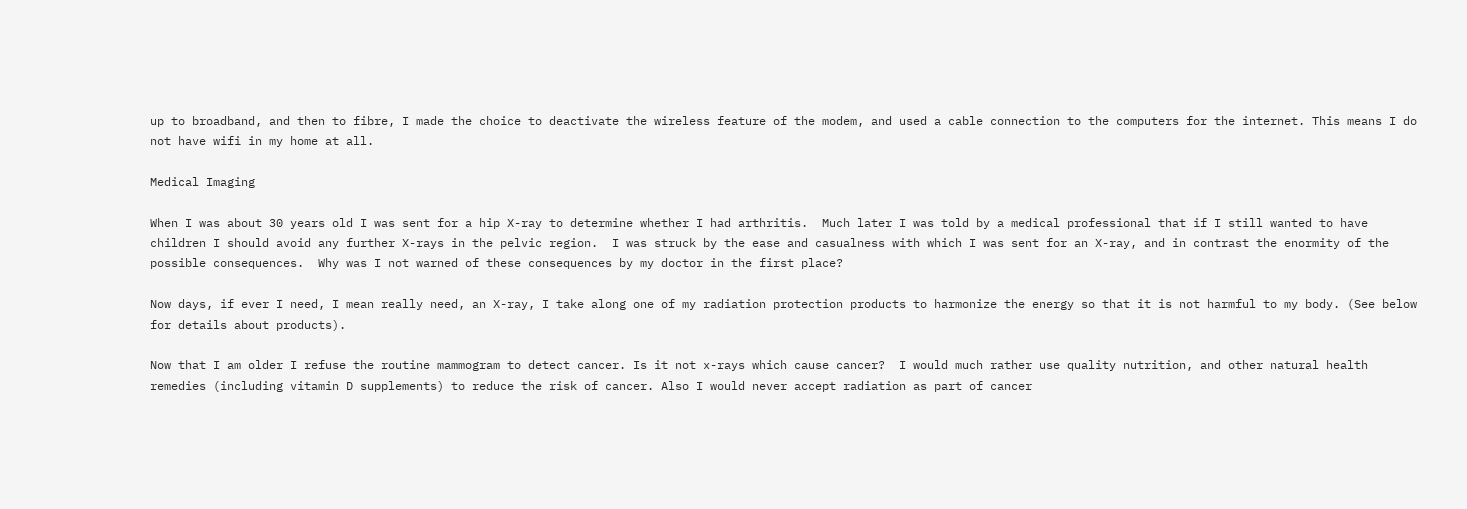up to broadband, and then to fibre, I made the choice to deactivate the wireless feature of the modem, and used a cable connection to the computers for the internet. This means I do not have wifi in my home at all.

Medical Imaging

When I was about 30 years old I was sent for a hip X-ray to determine whether I had arthritis.  Much later I was told by a medical professional that if I still wanted to have children I should avoid any further X-rays in the pelvic region.  I was struck by the ease and casualness with which I was sent for an X-ray, and in contrast the enormity of the possible consequences.  Why was I not warned of these consequences by my doctor in the first place?

Now days, if ever I need, I mean really need, an X-ray, I take along one of my radiation protection products to harmonize the energy so that it is not harmful to my body. (See below for details about products).

Now that I am older I refuse the routine mammogram to detect cancer. Is it not x-rays which cause cancer?  I would much rather use quality nutrition, and other natural health remedies (including vitamin D supplements) to reduce the risk of cancer. Also I would never accept radiation as part of cancer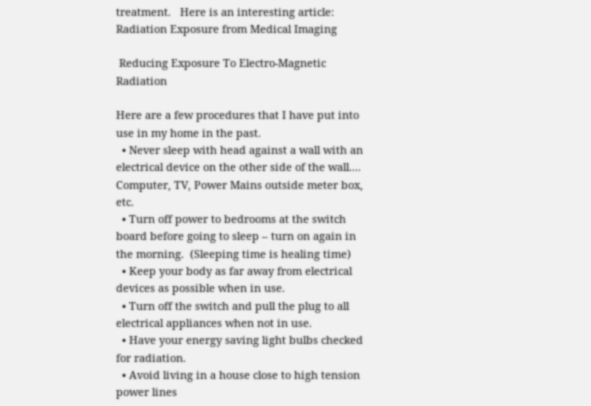treatment.   Here is an interesting article:   Radiation Exposure from Medical Imaging

 Reducing Exposure To Electro-Magnetic Radiation

Here are a few procedures that I have put into use in my home in the past.
  • Never sleep with head against a wall with an electrical device on the other side of the wall.... Computer, TV, Power Mains outside meter box, etc.
  • Turn off power to bedrooms at the switch board before going to sleep – turn on again in the morning.  (Sleeping time is healing time)
  • Keep your body as far away from electrical devices as possible when in use.
  • Turn off the switch and pull the plug to all electrical appliances when not in use.
  • Have your energy saving light bulbs checked for radiation.
  • Avoid living in a house close to high tension power lines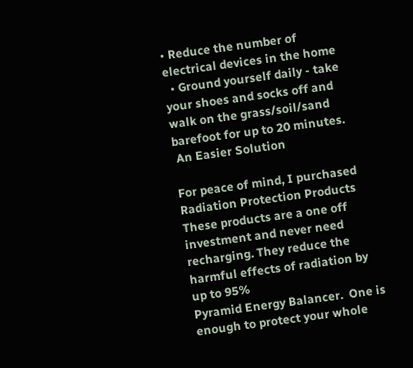• Reduce the number of electrical devices in the home
  • Ground yourself daily - take your shoes and socks off and walk on the grass/soil/sand barefoot for up to 20 minutes.
 An Easier Solution

For peace of mind, I purchased Radiation Protection Products These products are a one off investment and never need recharging. They reduce the harmful effects of radiation by up to 95%
Pyramid Energy Balancer.  One is enough to protect your whole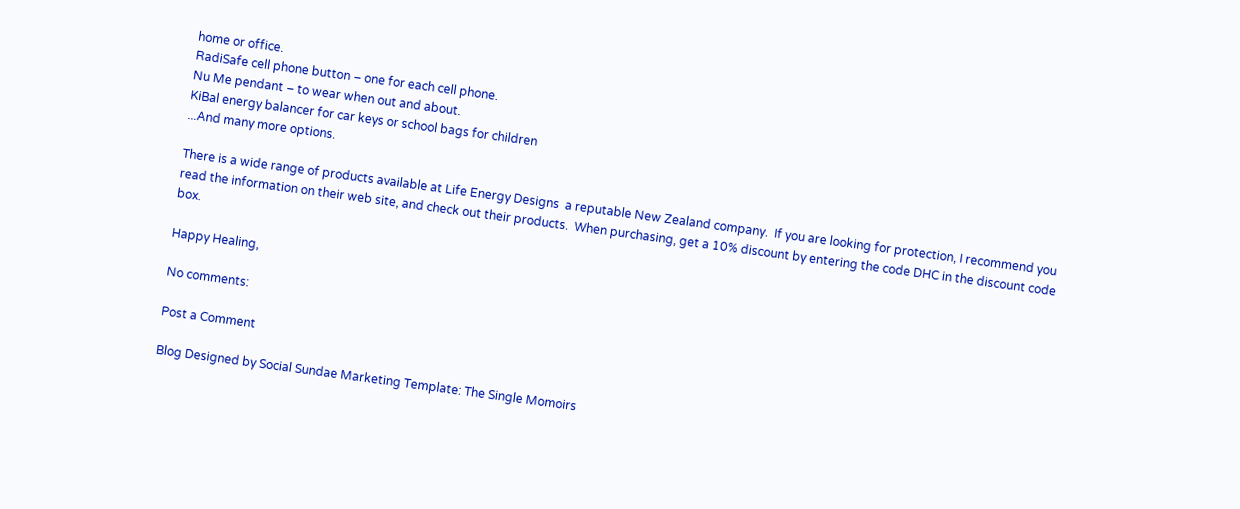home or office.
RadiSafe cell phone button – one for each cell phone.
Nu Me pendant – to wear when out and about.
KiBal energy balancer for car keys or school bags for children
...And many more options.

There is a wide range of products available at Life Energy Designs  a reputable New Zealand company.  If you are looking for protection, I recommend you read the information on their web site, and check out their products.  When purchasing, get a 10% discount by entering the code DHC in the discount code box.

Happy Healing,

No comments:

Post a Comment

Blog Designed by Social Sundae Marketing Template: The Single Momoirs